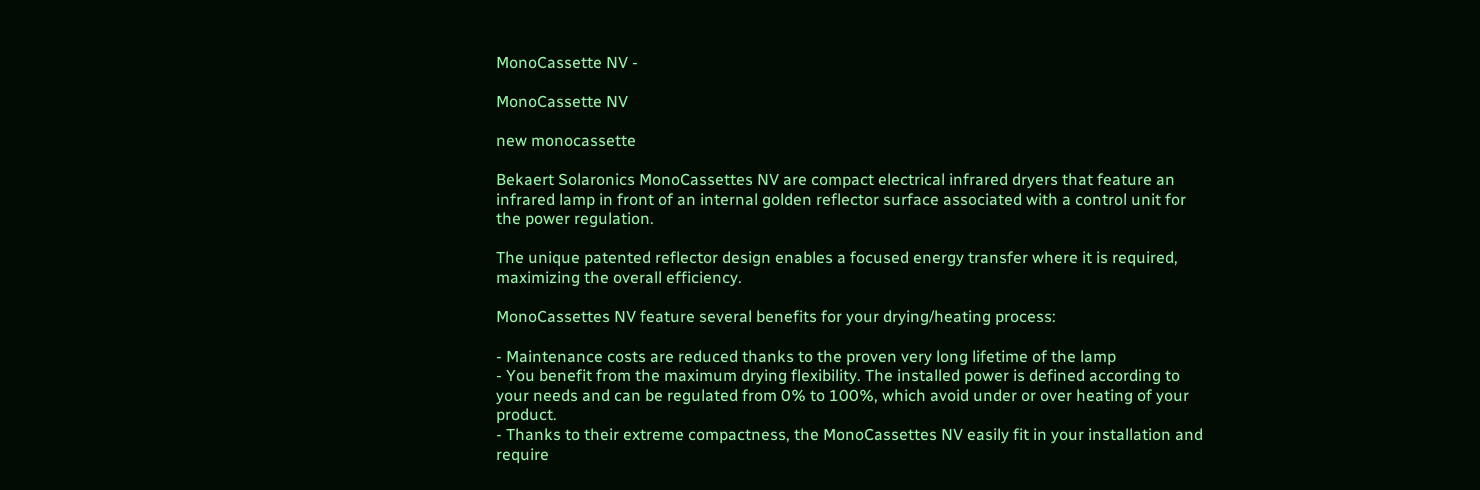MonoCassette NV -

MonoCassette NV

new monocassette

Bekaert Solaronics MonoCassettes NV are compact electrical infrared dryers that feature an infrared lamp in front of an internal golden reflector surface associated with a control unit for the power regulation.

The unique patented reflector design enables a focused energy transfer where it is required, maximizing the overall efficiency.

MonoCassettes NV feature several benefits for your drying/heating process:

- Maintenance costs are reduced thanks to the proven very long lifetime of the lamp
- You benefit from the maximum drying flexibility. The installed power is defined according to your needs and can be regulated from 0% to 100%, which avoid under or over heating of your product.
- Thanks to their extreme compactness, the MonoCassettes NV easily fit in your installation and require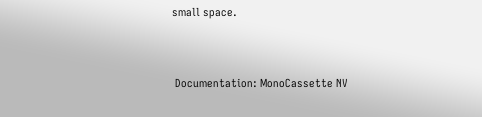small space.


 Documentation: MonoCassette NV